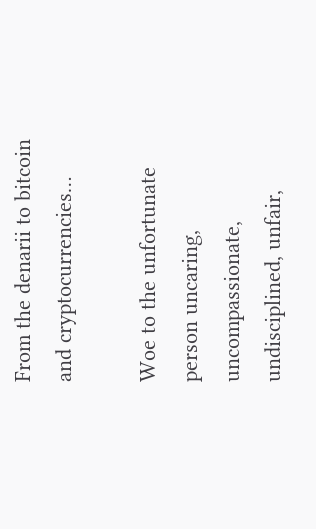From the denarii to bitcoin and cryptocurrencies…

Woe to the unfortunate person uncaring, uncompassionate, undisciplined, unfair,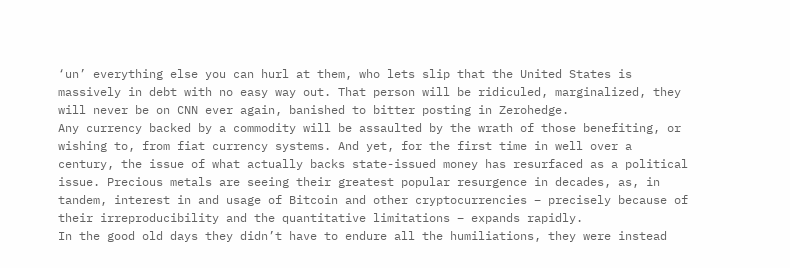‘un’ everything else you can hurl at them, who lets slip that the United States is massively in debt with no easy way out. That person will be ridiculed, marginalized, they will never be on CNN ever again, banished to bitter posting in Zerohedge.
Any currency backed by a commodity will be assaulted by the wrath of those benefiting, or wishing to, from fiat currency systems. And yet, for the first time in well over a century, the issue of what actually backs state-issued money has resurfaced as a political issue. Precious metals are seeing their greatest popular resurgence in decades, as, in tandem, interest in and usage of Bitcoin and other cryptocurrencies – precisely because of their irreproducibility and the quantitative limitations – expands rapidly.
In the good old days they didn’t have to endure all the humiliations, they were instead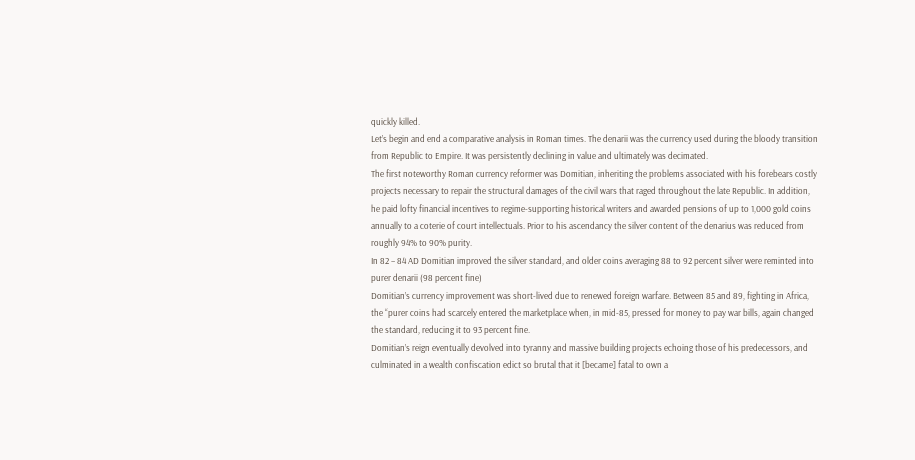quickly killed.
Let’s begin and end a comparative analysis in Roman times. The denarii was the currency used during the bloody transition from Republic to Empire. It was persistently declining in value and ultimately was decimated.
The first noteworthy Roman currency reformer was Domitian, inheriting the problems associated with his forebears costly projects necessary to repair the structural damages of the civil wars that raged throughout the late Republic. In addition, he paid lofty financial incentives to regime-supporting historical writers and awarded pensions of up to 1,000 gold coins annually to a coterie of court intellectuals. Prior to his ascendancy the silver content of the denarius was reduced from roughly 94% to 90% purity.
In 82 – 84 AD Domitian improved the silver standard, and older coins averaging 88 to 92 percent silver were reminted into purer denarii (98 percent fine)
Domitian’s currency improvement was short-lived due to renewed foreign warfare. Between 85 and 89, fighting in Africa, the “purer coins had scarcely entered the marketplace when, in mid-85, pressed for money to pay war bills, again changed the standard, reducing it to 93 percent fine.
Domitian’s reign eventually devolved into tyranny and massive building projects echoing those of his predecessors, and culminated in a wealth confiscation edict so brutal that it [became] fatal to own a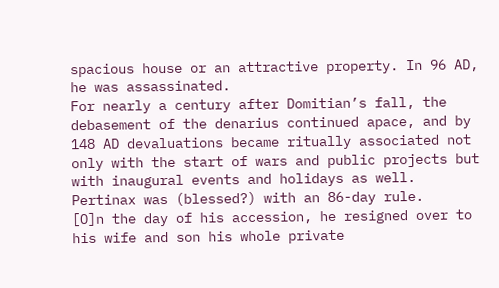spacious house or an attractive property. In 96 AD, he was assassinated.
For nearly a century after Domitian’s fall, the debasement of the denarius continued apace, and by 148 AD devaluations became ritually associated not only with the start of wars and public projects but with inaugural events and holidays as well.
Pertinax was (blessed?) with an 86-day rule.
[O]n the day of his accession, he resigned over to his wife and son his whole private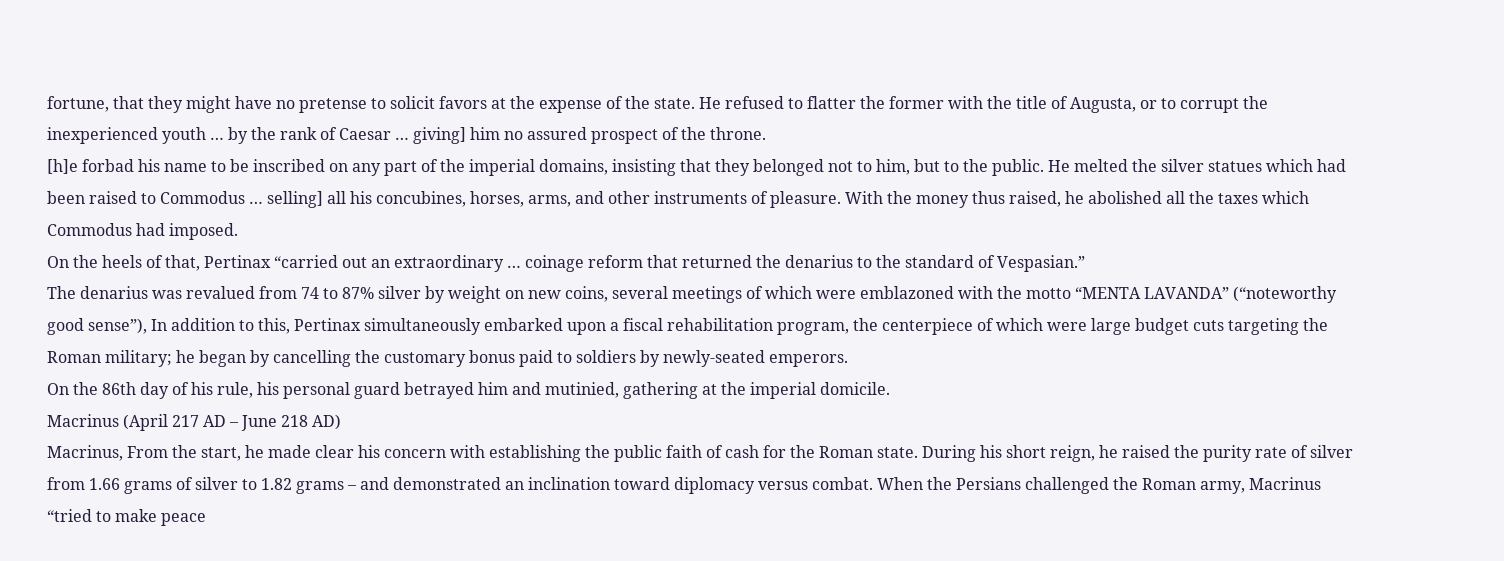fortune, that they might have no pretense to solicit favors at the expense of the state. He refused to flatter the former with the title of Augusta, or to corrupt the inexperienced youth … by the rank of Caesar … giving] him no assured prospect of the throne.
[h]e forbad his name to be inscribed on any part of the imperial domains, insisting that they belonged not to him, but to the public. He melted the silver statues which had been raised to Commodus … selling] all his concubines, horses, arms, and other instruments of pleasure. With the money thus raised, he abolished all the taxes which Commodus had imposed.
On the heels of that, Pertinax “carried out an extraordinary … coinage reform that returned the denarius to the standard of Vespasian.”
The denarius was revalued from 74 to 87% silver by weight on new coins, several meetings of which were emblazoned with the motto “MENTA LAVANDA” (“noteworthy good sense”), In addition to this, Pertinax simultaneously embarked upon a fiscal rehabilitation program, the centerpiece of which were large budget cuts targeting the Roman military; he began by cancelling the customary bonus paid to soldiers by newly-seated emperors.
On the 86th day of his rule, his personal guard betrayed him and mutinied, gathering at the imperial domicile.
Macrinus (April 217 AD – June 218 AD)
Macrinus, From the start, he made clear his concern with establishing the public faith of cash for the Roman state. During his short reign, he raised the purity rate of silver from 1.66 grams of silver to 1.82 grams – and demonstrated an inclination toward diplomacy versus combat. When the Persians challenged the Roman army, Macrinus “tried to make peace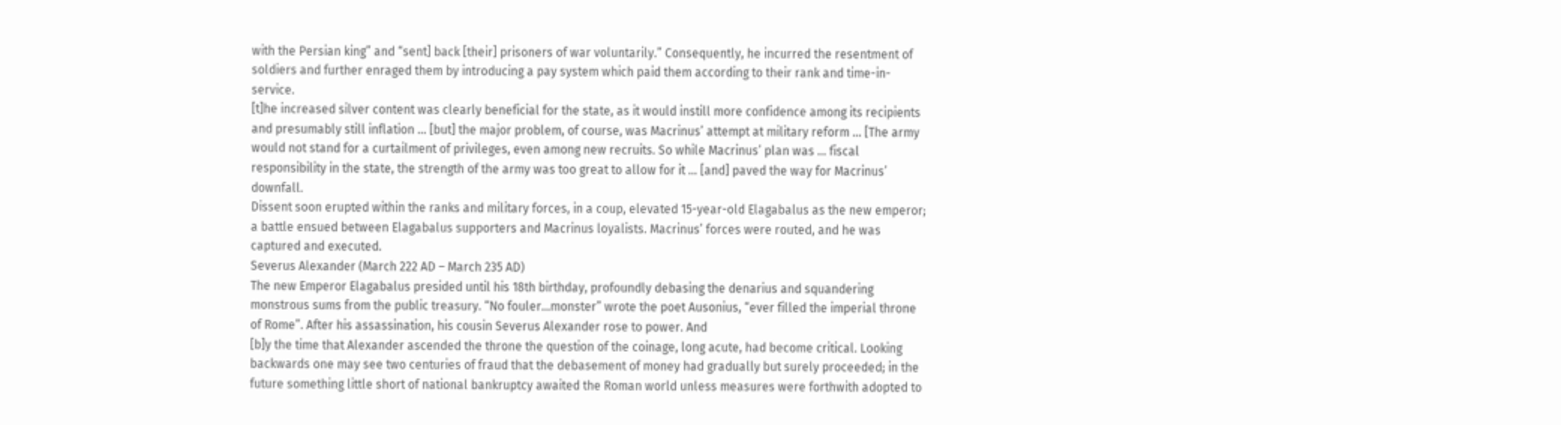with the Persian king” and “sent] back [their] prisoners of war voluntarily.” Consequently, he incurred the resentment of soldiers and further enraged them by introducing a pay system which paid them according to their rank and time-in-service.
[t]he increased silver content was clearly beneficial for the state, as it would instill more confidence among its recipients and presumably still inflation … [but] the major problem, of course, was Macrinus’ attempt at military reform … [The army would not stand for a curtailment of privileges, even among new recruits. So while Macrinus’ plan was … fiscal responsibility in the state, the strength of the army was too great to allow for it … [and] paved the way for Macrinus’ downfall.
Dissent soon erupted within the ranks and military forces, in a coup, elevated 15-year-old Elagabalus as the new emperor; a battle ensued between Elagabalus supporters and Macrinus loyalists. Macrinus’ forces were routed, and he was captured and executed.
Severus Alexander (March 222 AD – March 235 AD)
The new Emperor Elagabalus presided until his 18th birthday, profoundly debasing the denarius and squandering monstrous sums from the public treasury. “No fouler…monster” wrote the poet Ausonius, “ever filled the imperial throne of Rome”. After his assassination, his cousin Severus Alexander rose to power. And
[b]y the time that Alexander ascended the throne the question of the coinage, long acute, had become critical. Looking backwards one may see two centuries of fraud that the debasement of money had gradually but surely proceeded; in the future something little short of national bankruptcy awaited the Roman world unless measures were forthwith adopted to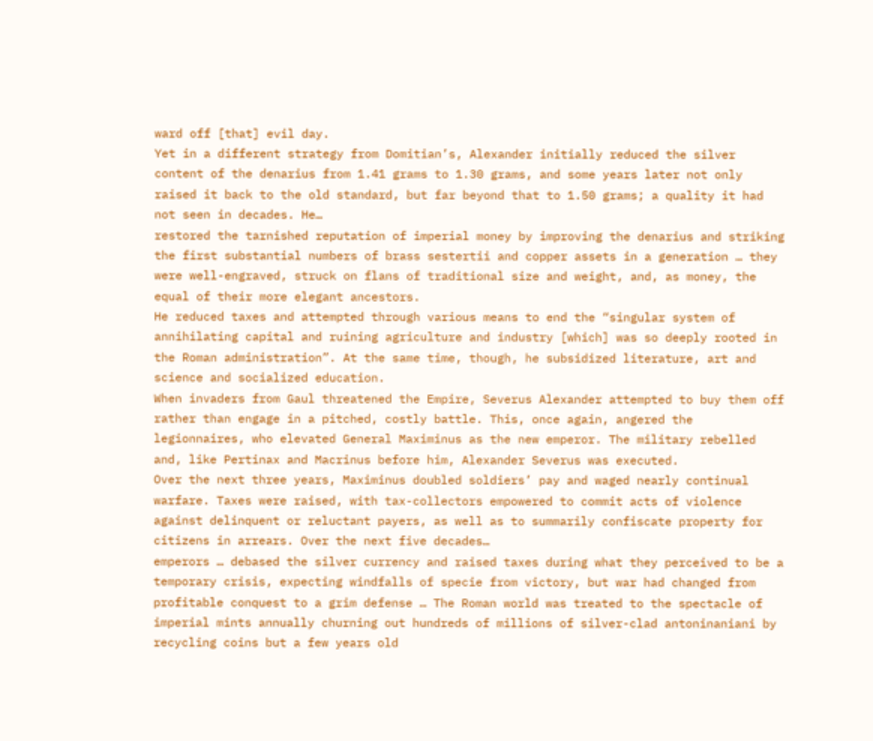ward off [that] evil day.
Yet in a different strategy from Domitian’s, Alexander initially reduced the silver content of the denarius from 1.41 grams to 1.30 grams, and some years later not only raised it back to the old standard, but far beyond that to 1.50 grams; a quality it had not seen in decades. He…
restored the tarnished reputation of imperial money by improving the denarius and striking the first substantial numbers of brass sestertii and copper assets in a generation … they were well-engraved, struck on flans of traditional size and weight, and, as money, the equal of their more elegant ancestors.
He reduced taxes and attempted through various means to end the “singular system of annihilating capital and ruining agriculture and industry [which] was so deeply rooted in the Roman administration”. At the same time, though, he subsidized literature, art and science and socialized education.
When invaders from Gaul threatened the Empire, Severus Alexander attempted to buy them off rather than engage in a pitched, costly battle. This, once again, angered the legionnaires, who elevated General Maximinus as the new emperor. The military rebelled and, like Pertinax and Macrinus before him, Alexander Severus was executed.
Over the next three years, Maximinus doubled soldiers’ pay and waged nearly continual warfare. Taxes were raised, with tax-collectors empowered to commit acts of violence against delinquent or reluctant payers, as well as to summarily confiscate property for citizens in arrears. Over the next five decades…
emperors … debased the silver currency and raised taxes during what they perceived to be a temporary crisis, expecting windfalls of specie from victory, but war had changed from profitable conquest to a grim defense … The Roman world was treated to the spectacle of imperial mints annually churning out hundreds of millions of silver-clad antoninaniani by recycling coins but a few years old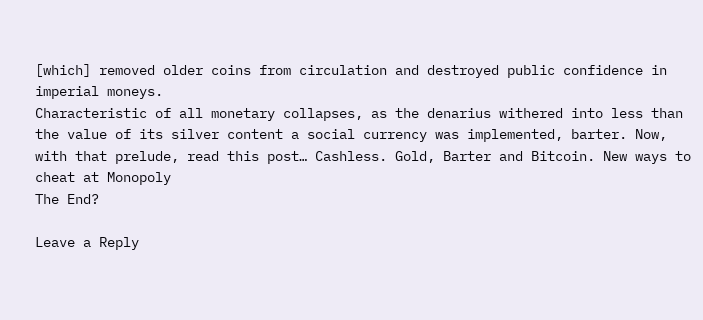[which] removed older coins from circulation and destroyed public confidence in imperial moneys.
Characteristic of all monetary collapses, as the denarius withered into less than the value of its silver content a social currency was implemented, barter. Now, with that prelude, read this post… Cashless. Gold, Barter and Bitcoin. New ways to cheat at Monopoly
The End?

Leave a Reply